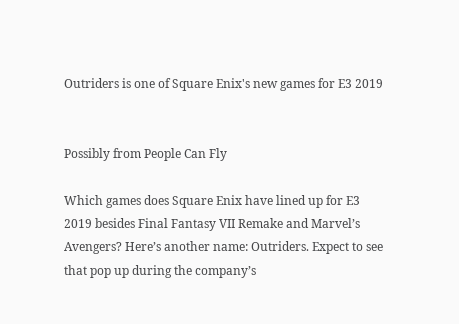Outriders is one of Square Enix's new games for E3 2019


Possibly from People Can Fly

Which games does Square Enix have lined up for E3 2019 besides Final Fantasy VII Remake and Marvel’s Avengers? Here’s another name: Outriders. Expect to see that pop up during the company’s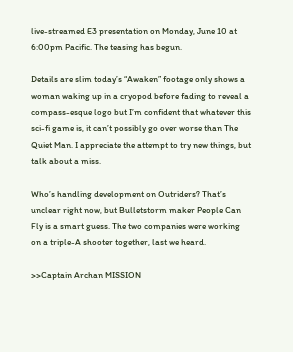live-streamed E3 presentation on Monday, June 10 at 6:00pm Pacific. The teasing has begun.

Details are slim today’s “Awaken” footage only shows a woman waking up in a cryopod before fading to reveal a compass-esque logo but I’m confident that whatever this sci-fi game is, it can’t possibly go over worse than The Quiet Man. I appreciate the attempt to try new things, but talk about a miss.

Who’s handling development on Outriders? That’s unclear right now, but Bulletstorm maker People Can Fly is a smart guess. The two companies were working on a triple-A shooter together, last we heard.

>>Captain Archan MISSION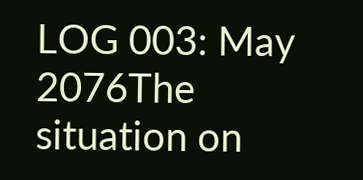LOG 003: May 2076The situation on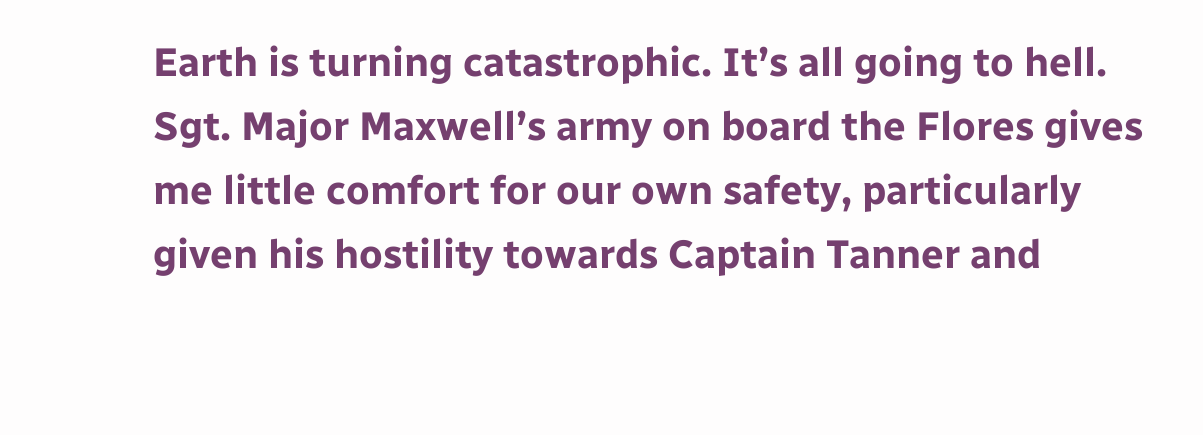Earth is turning catastrophic. It’s all going to hell. Sgt. Major Maxwell’s army on board the Flores gives me little comfort for our own safety, particularly given his hostility towards Captain Tanner and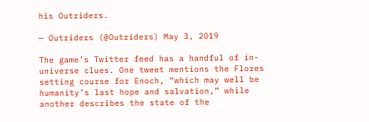his Outriders.

— Outriders (@Outriders) May 3, 2019

The game’s Twitter feed has a handful of in-universe clues. One tweet mentions the Flores setting course for Enoch, “which may well be humanity’s last hope and salvation,” while another describes the state of the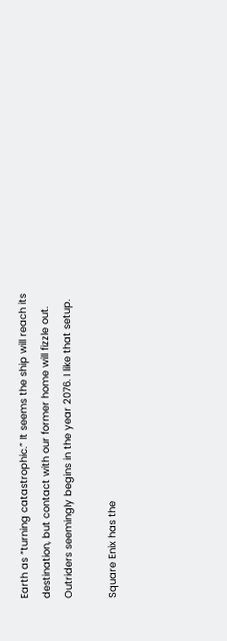Earth as “turning catastrophic.” It seems the ship will reach its destination, but contact with our former home will fizzle out. Outriders seemingly begins in the year 2076. I like that setup.

Square Enix has the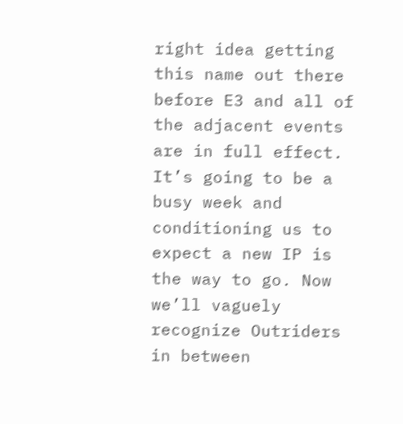right idea getting this name out there before E3 and all of the adjacent events are in full effect. It’s going to be a busy week and conditioning us to expect a new IP is the way to go. Now we’ll vaguely recognize Outriders in between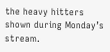the heavy hitters shown during Monday’s stream.